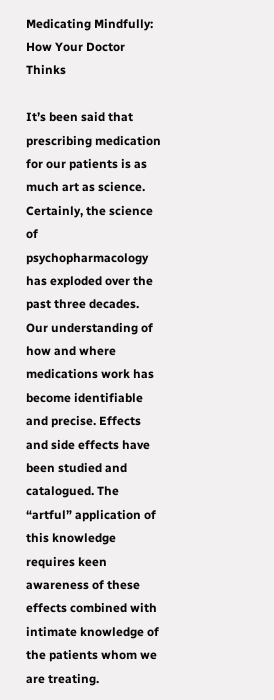Medicating Mindfully: How Your Doctor Thinks

It’s been said that prescribing medication for our patients is as much art as science. Certainly, the science of psychopharmacology has exploded over the past three decades. Our understanding of how and where medications work has become identifiable and precise. Effects and side effects have been studied and catalogued. The “artful” application of this knowledge requires keen awareness of these effects combined with intimate knowledge of the patients whom we are treating.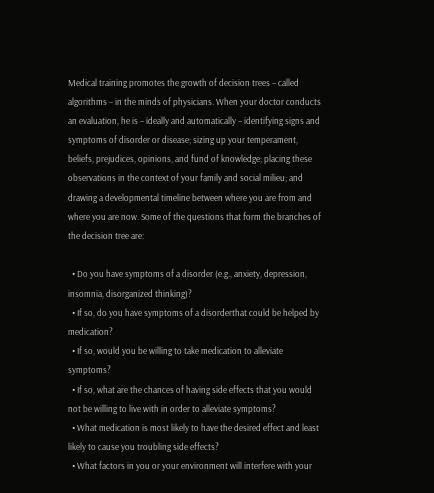Medical training promotes the growth of decision trees – called algorithms – in the minds of physicians. When your doctor conducts an evaluation, he is – ideally and automatically – identifying signs and symptoms of disorder or disease; sizing up your temperament, beliefs, prejudices, opinions, and fund of knowledge; placing these observations in the context of your family and social milieu; and drawing a developmental timeline between where you are from and where you are now. Some of the questions that form the branches of the decision tree are:

  • Do you have symptoms of a disorder (e.g., anxiety, depression, insomnia, disorganized thinking)?
  • If so, do you have symptoms of a disorderthat could be helped by medication?
  • If so, would you be willing to take medication to alleviate symptoms?
  • If so, what are the chances of having side effects that you would not be willing to live with in order to alleviate symptoms?
  • What medication is most likely to have the desired effect and least likely to cause you troubling side effects?
  • What factors in you or your environment will interfere with your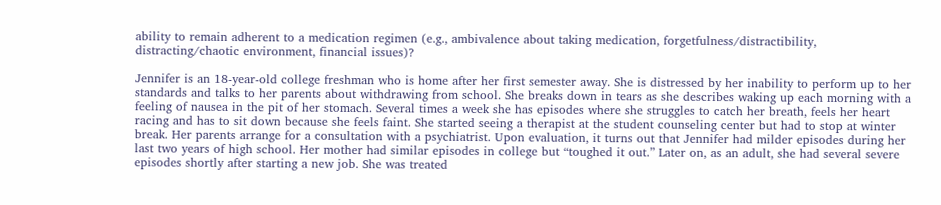ability to remain adherent to a medication regimen (e.g., ambivalence about taking medication, forgetfulness/distractibility, distracting/chaotic environment, financial issues)?

Jennifer is an 18-year-old college freshman who is home after her first semester away. She is distressed by her inability to perform up to her standards and talks to her parents about withdrawing from school. She breaks down in tears as she describes waking up each morning with a feeling of nausea in the pit of her stomach. Several times a week she has episodes where she struggles to catch her breath, feels her heart racing and has to sit down because she feels faint. She started seeing a therapist at the student counseling center but had to stop at winter break. Her parents arrange for a consultation with a psychiatrist. Upon evaluation, it turns out that Jennifer had milder episodes during her last two years of high school. Her mother had similar episodes in college but “toughed it out.” Later on, as an adult, she had several severe episodes shortly after starting a new job. She was treated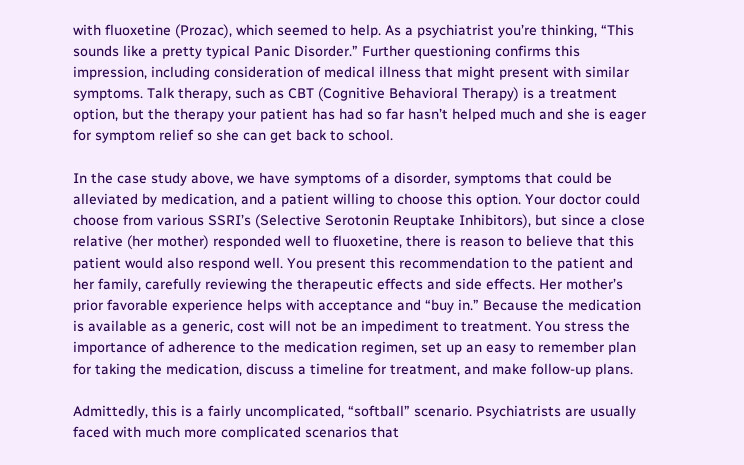with fluoxetine (Prozac), which seemed to help. As a psychiatrist you’re thinking, “This sounds like a pretty typical Panic Disorder.” Further questioning confirms this impression, including consideration of medical illness that might present with similar symptoms. Talk therapy, such as CBT (Cognitive Behavioral Therapy) is a treatment option, but the therapy your patient has had so far hasn’t helped much and she is eager for symptom relief so she can get back to school.

In the case study above, we have symptoms of a disorder, symptoms that could be alleviated by medication, and a patient willing to choose this option. Your doctor could choose from various SSRI’s (Selective Serotonin Reuptake Inhibitors), but since a close relative (her mother) responded well to fluoxetine, there is reason to believe that this patient would also respond well. You present this recommendation to the patient and her family, carefully reviewing the therapeutic effects and side effects. Her mother’s prior favorable experience helps with acceptance and “buy in.” Because the medication is available as a generic, cost will not be an impediment to treatment. You stress the importance of adherence to the medication regimen, set up an easy to remember plan for taking the medication, discuss a timeline for treatment, and make follow-up plans.

Admittedly, this is a fairly uncomplicated, “softball” scenario. Psychiatrists are usually faced with much more complicated scenarios that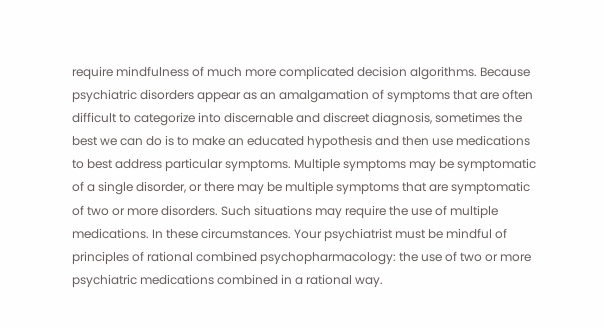require mindfulness of much more complicated decision algorithms. Because psychiatric disorders appear as an amalgamation of symptoms that are often difficult to categorize into discernable and discreet diagnosis, sometimes the best we can do is to make an educated hypothesis and then use medications to best address particular symptoms. Multiple symptoms may be symptomatic of a single disorder, or there may be multiple symptoms that are symptomatic of two or more disorders. Such situations may require the use of multiple medications. In these circumstances. Your psychiatrist must be mindful of principles of rational combined psychopharmacology: the use of two or more psychiatric medications combined in a rational way.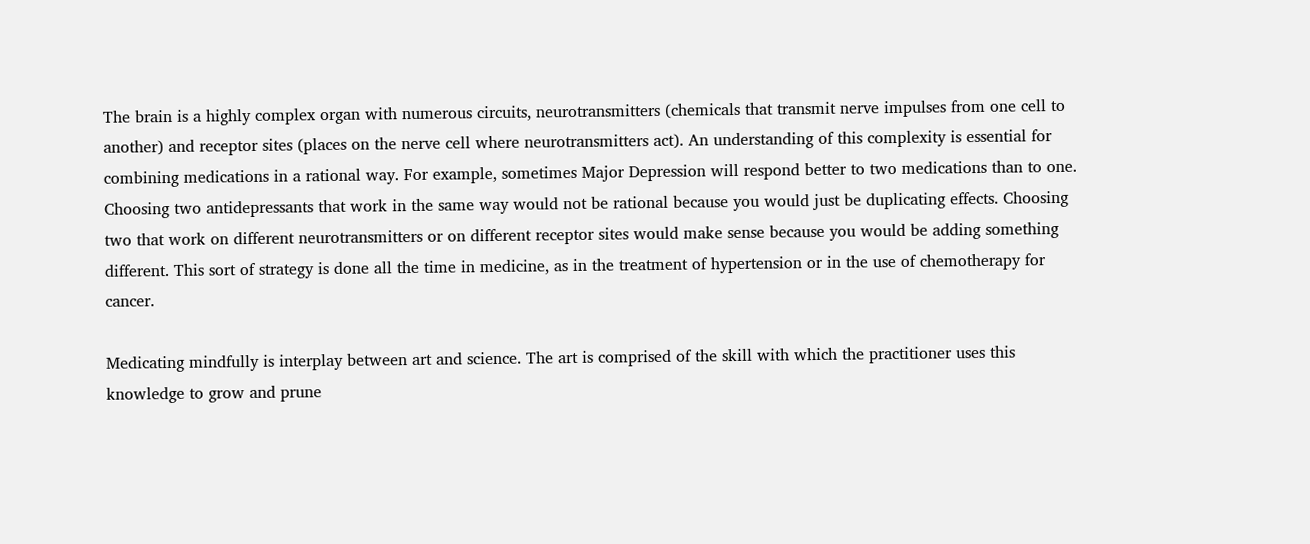The brain is a highly complex organ with numerous circuits, neurotransmitters (chemicals that transmit nerve impulses from one cell to another) and receptor sites (places on the nerve cell where neurotransmitters act). An understanding of this complexity is essential for combining medications in a rational way. For example, sometimes Major Depression will respond better to two medications than to one. Choosing two antidepressants that work in the same way would not be rational because you would just be duplicating effects. Choosing two that work on different neurotransmitters or on different receptor sites would make sense because you would be adding something different. This sort of strategy is done all the time in medicine, as in the treatment of hypertension or in the use of chemotherapy for cancer.

Medicating mindfully is interplay between art and science. The art is comprised of the skill with which the practitioner uses this knowledge to grow and prune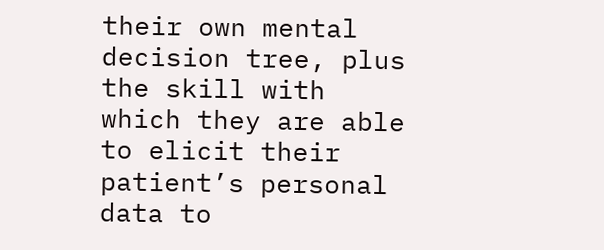their own mental decision tree, plus the skill with which they are able to elicit their patient’s personal data to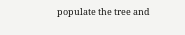populate the tree and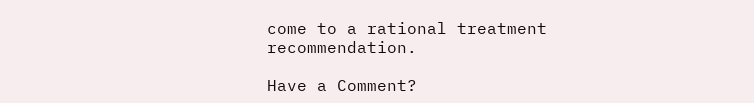come to a rational treatment recommendation.

Have a Comment?